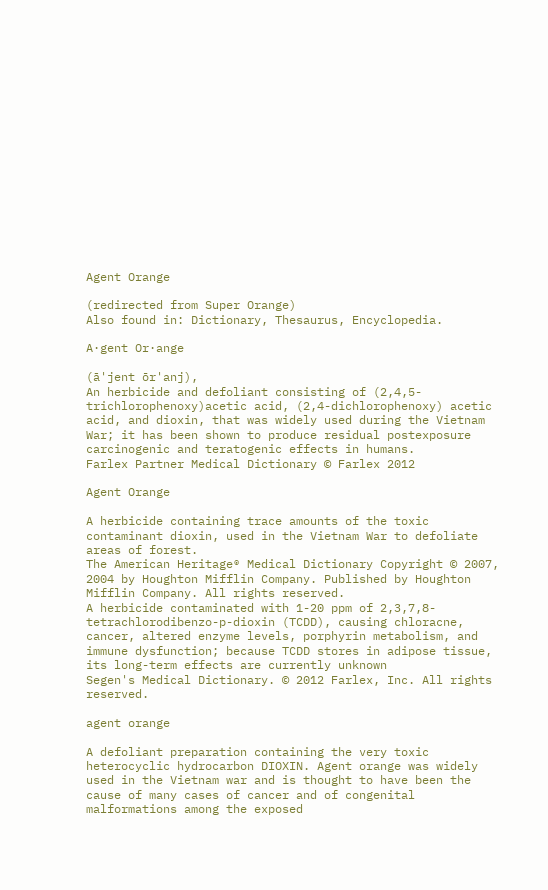Agent Orange

(redirected from Super Orange)
Also found in: Dictionary, Thesaurus, Encyclopedia.

A·gent Or·ange

(ā'jent ōr'anj),
An herbicide and defoliant consisting of (2,4,5-trichlorophenoxy)acetic acid, (2,4-dichlorophenoxy) acetic acid, and dioxin, that was widely used during the Vietnam War; it has been shown to produce residual postexposure carcinogenic and teratogenic effects in humans.
Farlex Partner Medical Dictionary © Farlex 2012

Agent Orange

A herbicide containing trace amounts of the toxic contaminant dioxin, used in the Vietnam War to defoliate areas of forest.
The American Heritage® Medical Dictionary Copyright © 2007, 2004 by Houghton Mifflin Company. Published by Houghton Mifflin Company. All rights reserved.
A herbicide contaminated with 1-20 ppm of 2,3,7,8-tetrachlorodibenzo-p-dioxin (TCDD), causing chloracne, cancer, altered enzyme levels, porphyrin metabolism, and immune dysfunction; because TCDD stores in adipose tissue, its long-term effects are currently unknown
Segen's Medical Dictionary. © 2012 Farlex, Inc. All rights reserved.

agent orange

A defoliant preparation containing the very toxic heterocyclic hydrocarbon DIOXIN. Agent orange was widely used in the Vietnam war and is thought to have been the cause of many cases of cancer and of congenital malformations among the exposed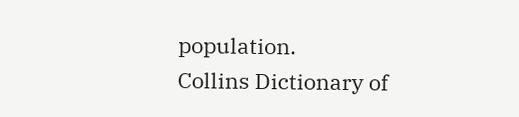population.
Collins Dictionary of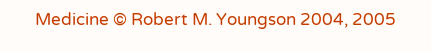Medicine © Robert M. Youngson 2004, 2005